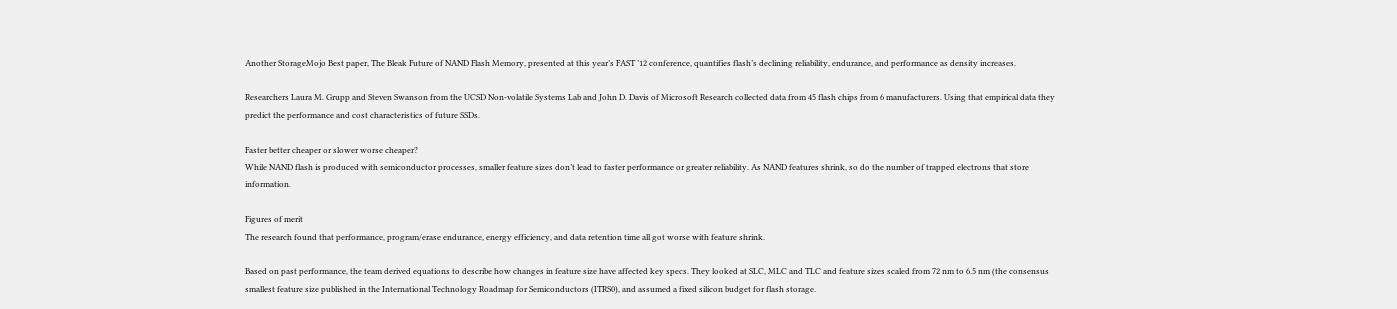Another StorageMojo Best paper, The Bleak Future of NAND Flash Memory, presented at this year’s FAST ’12 conference, quantifies flash’s declining reliability, endurance, and performance as density increases.

Researchers Laura M. Grupp and Steven Swanson from the UCSD Non-volatile Systems Lab and John D. Davis of Microsoft Research collected data from 45 flash chips from 6 manufacturers. Using that empirical data they predict the performance and cost characteristics of future SSDs.

Faster better cheaper or slower worse cheaper?
While NAND flash is produced with semiconductor processes, smaller feature sizes don’t lead to faster performance or greater reliability. As NAND features shrink, so do the number of trapped electrons that store information.

Figures of merit
The research found that performance, program/erase endurance, energy efficiency, and data retention time all got worse with feature shrink.

Based on past performance, the team derived equations to describe how changes in feature size have affected key specs. They looked at SLC, MLC and TLC and feature sizes scaled from 72 nm to 6.5 nm (the consensus smallest feature size published in the International Technology Roadmap for Semiconductors (ITRS0), and assumed a fixed silicon budget for flash storage.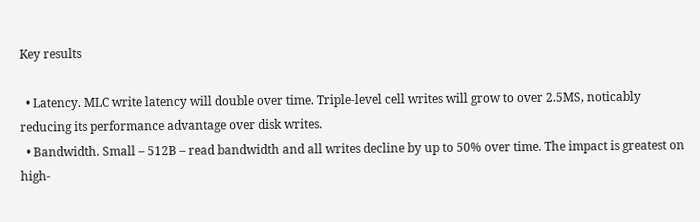Key results

  • Latency. MLC write latency will double over time. Triple-level cell writes will grow to over 2.5MS, noticably reducing its performance advantage over disk writes.
  • Bandwidth. Small – 512B – read bandwidth and all writes decline by up to 50% over time. The impact is greatest on high-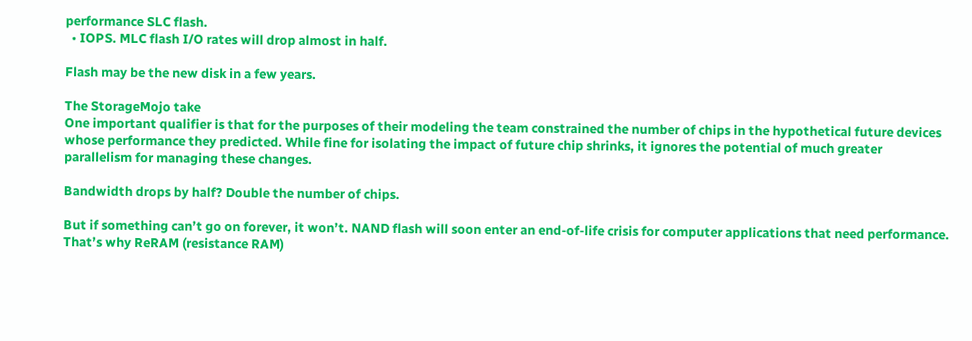performance SLC flash.
  • IOPS. MLC flash I/O rates will drop almost in half.

Flash may be the new disk in a few years.

The StorageMojo take
One important qualifier is that for the purposes of their modeling the team constrained the number of chips in the hypothetical future devices whose performance they predicted. While fine for isolating the impact of future chip shrinks, it ignores the potential of much greater parallelism for managing these changes.

Bandwidth drops by half? Double the number of chips.

But if something can’t go on forever, it won’t. NAND flash will soon enter an end-of-life crisis for computer applications that need performance. That’s why ReRAM (resistance RAM)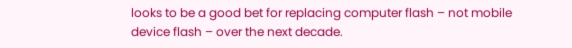looks to be a good bet for replacing computer flash – not mobile device flash – over the next decade.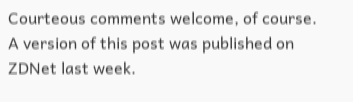Courteous comments welcome, of course. A version of this post was published on ZDNet last week.